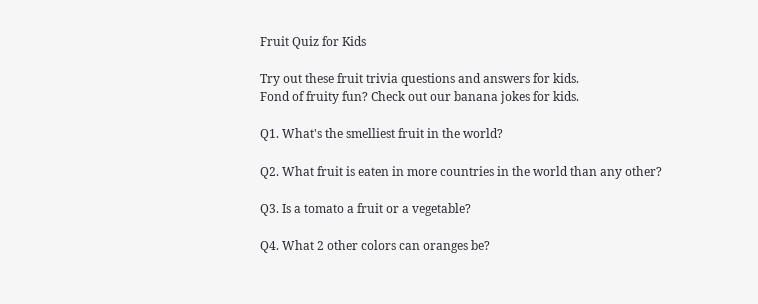Fruit Quiz for Kids

Try out these fruit trivia questions and answers for kids.
Fond of fruity fun? Check out our banana jokes for kids.

Q1. What's the smelliest fruit in the world?

Q2. What fruit is eaten in more countries in the world than any other?

Q3. Is a tomato a fruit or a vegetable?

Q4. What 2 other colors can oranges be?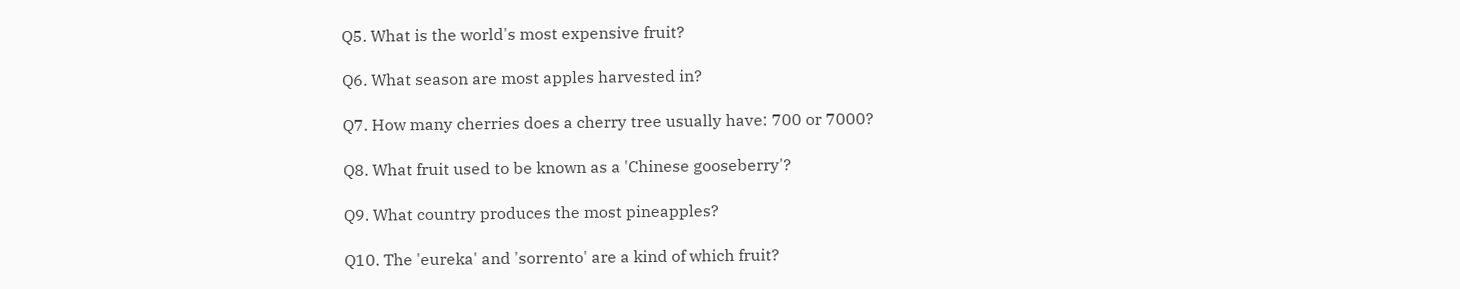Q5. What is the world's most expensive fruit?

Q6. What season are most apples harvested in?

Q7. How many cherries does a cherry tree usually have: 700 or 7000?

Q8. What fruit used to be known as a 'Chinese gooseberry'?

Q9. What country produces the most pineapples?

Q10. The 'eureka' and 'sorrento' are a kind of which fruit?